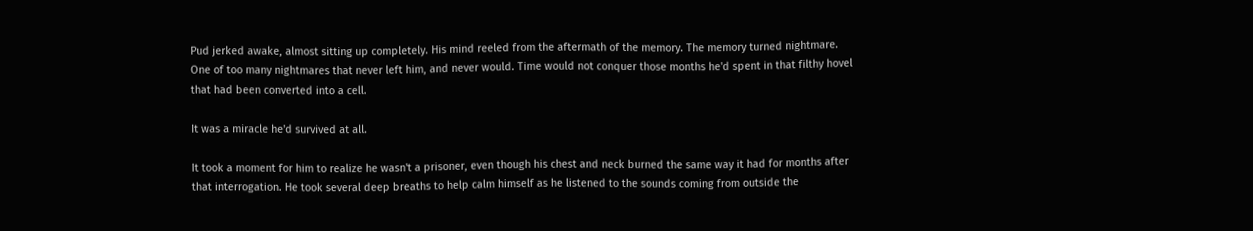Pud jerked awake, almost sitting up completely. His mind reeled from the aftermath of the memory. The memory turned nightmare. One of too many nightmares that never left him, and never would. Time would not conquer those months he'd spent in that filthy hovel that had been converted into a cell.

It was a miracle he'd survived at all.

It took a moment for him to realize he wasn't a prisoner, even though his chest and neck burned the same way it had for months after that interrogation. He took several deep breaths to help calm himself as he listened to the sounds coming from outside the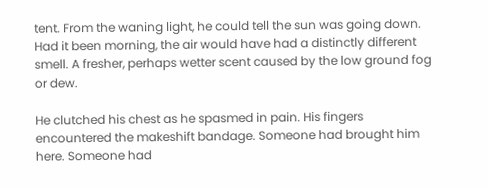tent. From the waning light, he could tell the sun was going down. Had it been morning, the air would have had a distinctly different smell. A fresher, perhaps wetter scent caused by the low ground fog or dew.

He clutched his chest as he spasmed in pain. His fingers encountered the makeshift bandage. Someone had brought him here. Someone had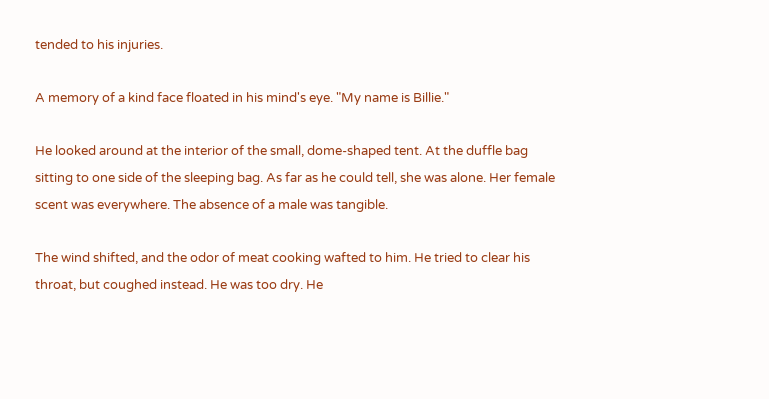tended to his injuries.

A memory of a kind face floated in his mind's eye. "My name is Billie."

He looked around at the interior of the small, dome-shaped tent. At the duffle bag sitting to one side of the sleeping bag. As far as he could tell, she was alone. Her female scent was everywhere. The absence of a male was tangible.

The wind shifted, and the odor of meat cooking wafted to him. He tried to clear his throat, but coughed instead. He was too dry. He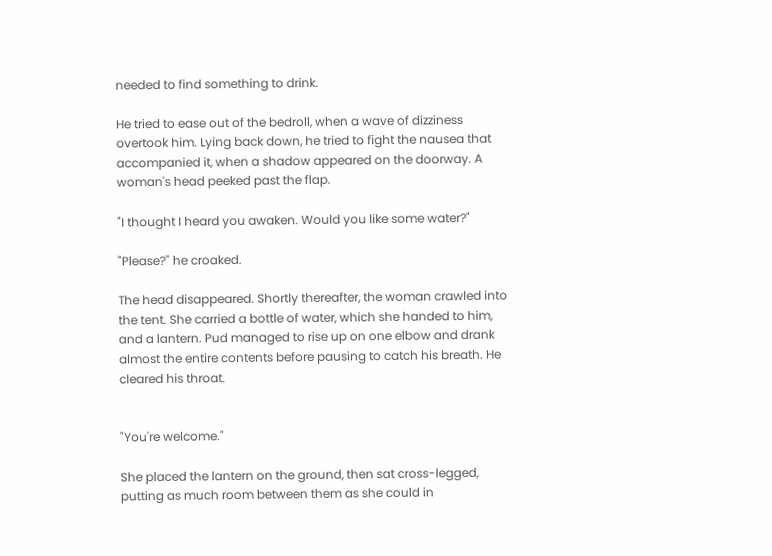needed to find something to drink.

He tried to ease out of the bedroll, when a wave of dizziness overtook him. Lying back down, he tried to fight the nausea that accompanied it, when a shadow appeared on the doorway. A woman's head peeked past the flap.

"I thought I heard you awaken. Would you like some water?"

"Please?" he croaked.

The head disappeared. Shortly thereafter, the woman crawled into the tent. She carried a bottle of water, which she handed to him, and a lantern. Pud managed to rise up on one elbow and drank almost the entire contents before pausing to catch his breath. He cleared his throat.


"You're welcome."

She placed the lantern on the ground, then sat cross-legged, putting as much room between them as she could in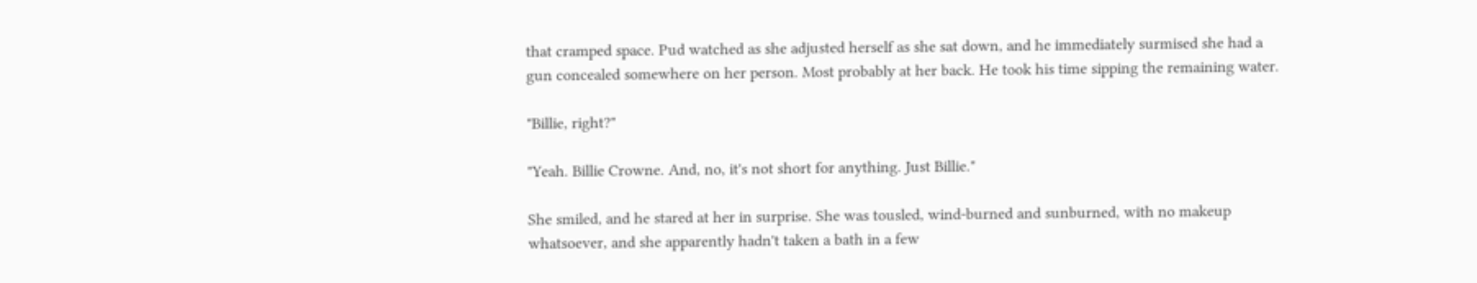that cramped space. Pud watched as she adjusted herself as she sat down, and he immediately surmised she had a gun concealed somewhere on her person. Most probably at her back. He took his time sipping the remaining water.

"Billie, right?"

"Yeah. Billie Crowne. And, no, it's not short for anything. Just Billie."

She smiled, and he stared at her in surprise. She was tousled, wind-burned and sunburned, with no makeup whatsoever, and she apparently hadn't taken a bath in a few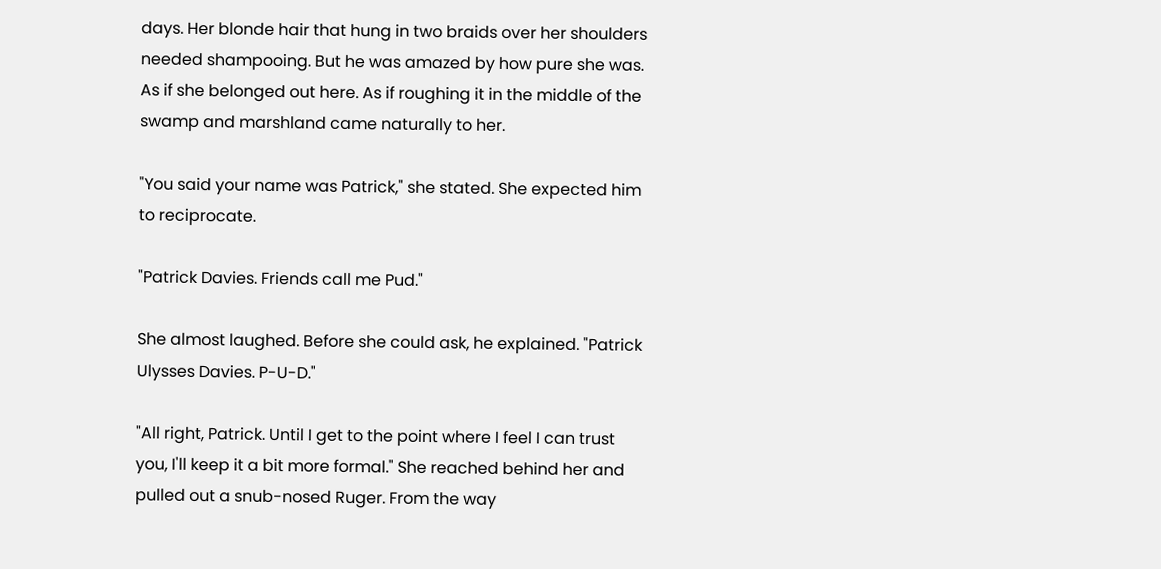days. Her blonde hair that hung in two braids over her shoulders needed shampooing. But he was amazed by how pure she was. As if she belonged out here. As if roughing it in the middle of the swamp and marshland came naturally to her.

"You said your name was Patrick," she stated. She expected him to reciprocate.

"Patrick Davies. Friends call me Pud."

She almost laughed. Before she could ask, he explained. "Patrick Ulysses Davies. P-U-D."

"All right, Patrick. Until I get to the point where I feel I can trust you, I'll keep it a bit more formal." She reached behind her and pulled out a snub-nosed Ruger. From the way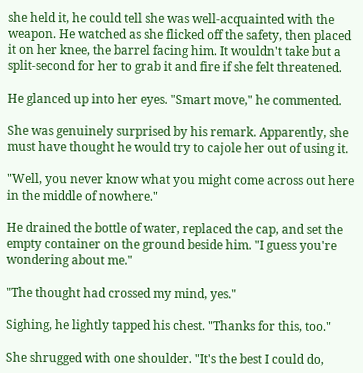she held it, he could tell she was well-acquainted with the weapon. He watched as she flicked off the safety, then placed it on her knee, the barrel facing him. It wouldn't take but a split-second for her to grab it and fire if she felt threatened.

He glanced up into her eyes. "Smart move," he commented.

She was genuinely surprised by his remark. Apparently, she must have thought he would try to cajole her out of using it.

"Well, you never know what you might come across out here in the middle of nowhere."

He drained the bottle of water, replaced the cap, and set the empty container on the ground beside him. "I guess you're wondering about me."

"The thought had crossed my mind, yes."

Sighing, he lightly tapped his chest. "Thanks for this, too."

She shrugged with one shoulder. "It's the best I could do,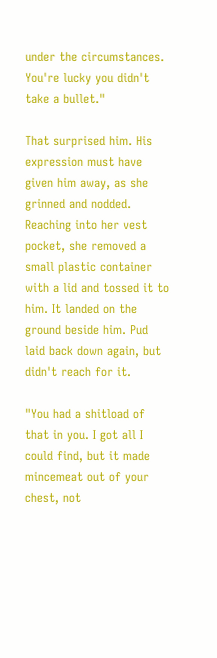under the circumstances. You're lucky you didn't take a bullet."

That surprised him. His expression must have given him away, as she grinned and nodded. Reaching into her vest pocket, she removed a small plastic container with a lid and tossed it to him. It landed on the ground beside him. Pud laid back down again, but didn't reach for it.

"You had a shitload of that in you. I got all I could find, but it made mincemeat out of your chest, not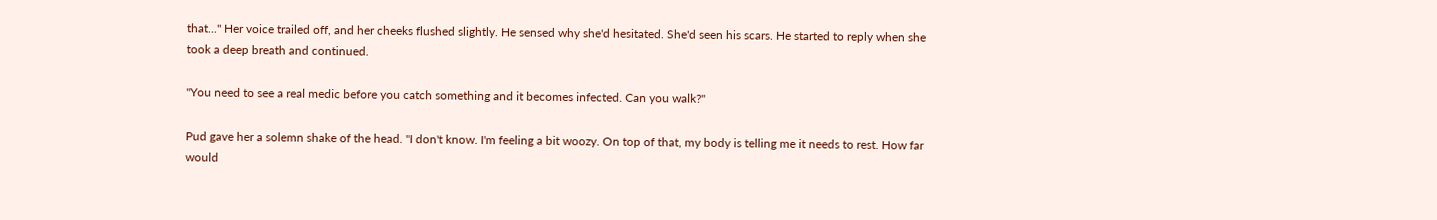that..." Her voice trailed off, and her cheeks flushed slightly. He sensed why she'd hesitated. She'd seen his scars. He started to reply when she took a deep breath and continued.

"You need to see a real medic before you catch something and it becomes infected. Can you walk?"

Pud gave her a solemn shake of the head. "I don't know. I'm feeling a bit woozy. On top of that, my body is telling me it needs to rest. How far would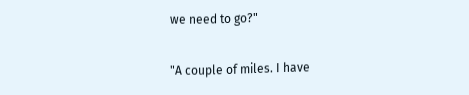we need to go?"

"A couple of miles. I have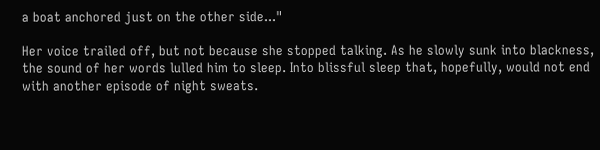a boat anchored just on the other side..."

Her voice trailed off, but not because she stopped talking. As he slowly sunk into blackness, the sound of her words lulled him to sleep. Into blissful sleep that, hopefully, would not end with another episode of night sweats.